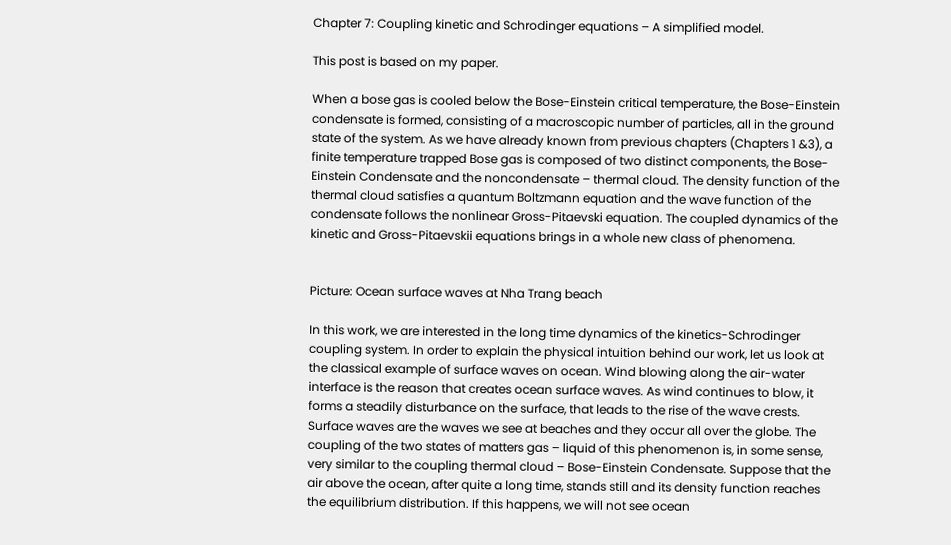Chapter 7: Coupling kinetic and Schrodinger equations – A simplified model.

This post is based on my paper.

When a bose gas is cooled below the Bose-Einstein critical temperature, the Bose-Einstein condensate is formed, consisting of a macroscopic number of particles, all in the ground state of the system. As we have already known from previous chapters (Chapters 1 &3), a finite temperature trapped Bose gas is composed of two distinct components, the Bose-Einstein Condensate and the noncondensate – thermal cloud. The density function of the thermal cloud satisfies a quantum Boltzmann equation and the wave function of the condensate follows the nonlinear Gross-Pitaevski equation. The coupled dynamics of the kinetic and Gross-Pitaevskii equations brings in a whole new class of phenomena.


Picture: Ocean surface waves at Nha Trang beach

In this work, we are interested in the long time dynamics of the kinetics-Schrodinger coupling system. In order to explain the physical intuition behind our work, let us look at the classical example of surface waves on ocean. Wind blowing along the air-water interface is the reason that creates ocean surface waves. As wind continues to blow, it forms a steadily disturbance on the surface, that leads to the rise of the wave crests. Surface waves are the waves we see at beaches and they occur all over the globe. The coupling of the two states of matters gas – liquid of this phenomenon is, in some sense, very similar to the coupling thermal cloud – Bose-Einstein Condensate. Suppose that the air above the ocean, after quite a long time, stands still and its density function reaches the equilibrium distribution. If this happens, we will not see ocean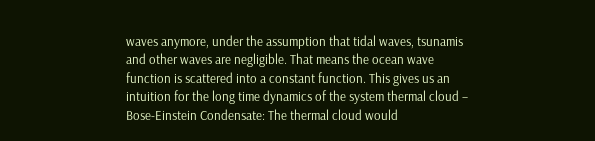waves anymore, under the assumption that tidal waves, tsunamis and other waves are negligible. That means the ocean wave function is scattered into a constant function. This gives us an intuition for the long time dynamics of the system thermal cloud – Bose-Einstein Condensate: The thermal cloud would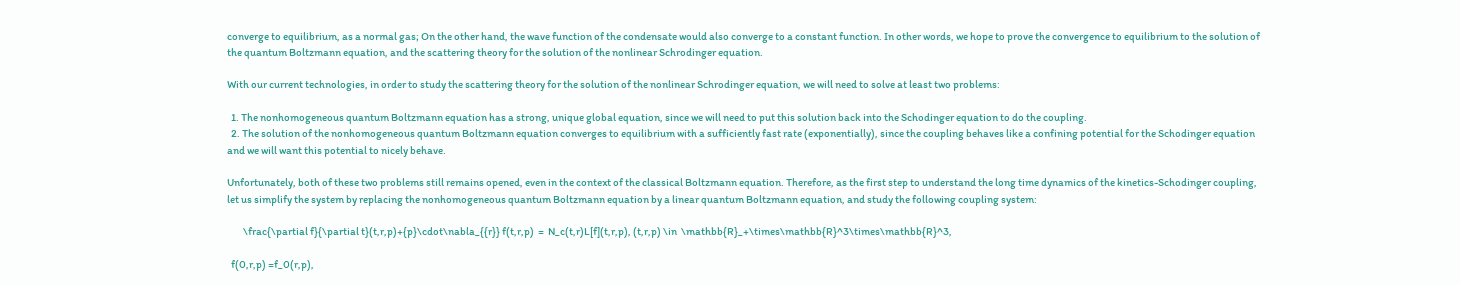converge to equilibrium, as a normal gas; On the other hand, the wave function of the condensate would also converge to a constant function. In other words, we hope to prove the convergence to equilibrium to the solution of the quantum Boltzmann equation, and the scattering theory for the solution of the nonlinear Schrodinger equation.

With our current technologies, in order to study the scattering theory for the solution of the nonlinear Schrodinger equation, we will need to solve at least two problems:

  1. The nonhomogeneous quantum Boltzmann equation has a strong, unique global equation, since we will need to put this solution back into the Schodinger equation to do the coupling.
  2. The solution of the nonhomogeneous quantum Boltzmann equation converges to equilibrium with a sufficiently fast rate (exponentially), since the coupling behaves like a confining potential for the Schodinger equation and we will want this potential to nicely behave.

Unfortunately, both of these two problems still remains opened, even in the context of the classical Boltzmann equation. Therefore, as the first step to understand the long time dynamics of the kinetics-Schodinger coupling, let us simplify the system by replacing the nonhomogeneous quantum Boltzmann equation by a linear quantum Boltzmann equation, and study the following coupling system:

        \frac{\partial f}{\partial t}(t,r,p)+{p}\cdot\nabla_{{r}} f(t,r,p)  =  N_c(t,r)L[f](t,r,p), (t,r,p) \in  \mathbb{R}_+\times\mathbb{R}^3\times\mathbb{R}^3,

  f(0,r,p) =f_0(r,p),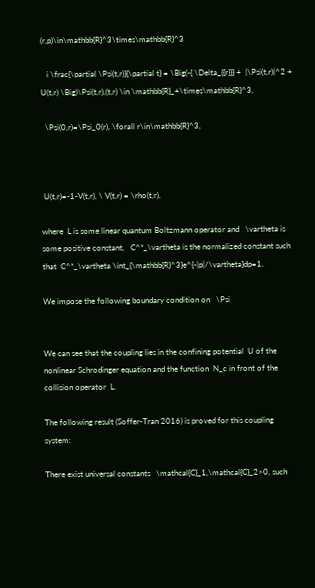(r,p)\in\mathbb{R}^3\times\mathbb{R}^3

   i \frac{\partial \Psi(t,r)}{\partial t} = \Big(-{ \Delta_{{r}}} +  |\Psi(t,r)|^2 + U(t,r) \Big)\Psi(t,r),(t,r) \in \mathbb{R}_+\times\mathbb{R}^3,

  \Psi(0,r)=\Psi_0(r), \forall r\in\mathbb{R}^3,



 U(t,r)=-1-V(t,r), \ V(t,r) = \rho(t,r),

where  L is some linear quantum Boltzmann operator and   \vartheta is some positive constant,   C^*_\vartheta is the normalized constant such that  C^*_\vartheta \int_{\mathbb{R}^3}e^{-|p|/\vartheta}dp=1.

We impose the following boundary condition on   \Psi


We can see that the coupling lies in the confining potential  U of the nonlinear Schrodinger equation and the function  N_c in front of the collision operator  L.

The following result (Soffer-Tran 2016) is proved for this coupling system:

There exist universal constants   \mathcal{C}_1,\mathcal{C}_2>0, such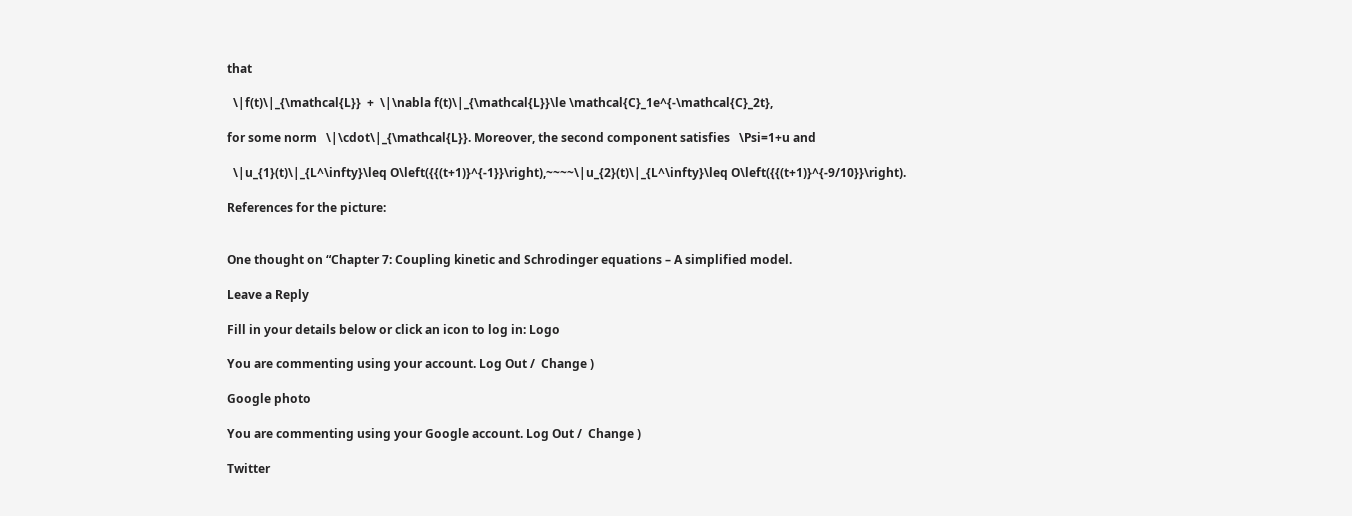that

  \|f(t)\|_{\mathcal{L}}  +  \|\nabla f(t)\|_{\mathcal{L}}\le \mathcal{C}_1e^{-\mathcal{C}_2t},

for some norm   \|\cdot\|_{\mathcal{L}}. Moreover, the second component satisfies   \Psi=1+u and

  \|u_{1}(t)\|_{L^\infty}\leq O\left({{(t+1)}^{-1}}\right),~~~~\|u_{2}(t)\|_{L^\infty}\leq O\left({{(t+1)}^{-9/10}}\right).

References for the picture:


One thought on “Chapter 7: Coupling kinetic and Schrodinger equations – A simplified model.

Leave a Reply

Fill in your details below or click an icon to log in: Logo

You are commenting using your account. Log Out /  Change )

Google photo

You are commenting using your Google account. Log Out /  Change )

Twitter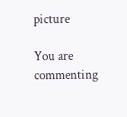picture

You are commenting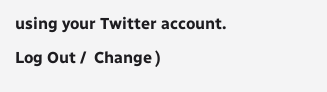using your Twitter account. Log Out /  Change )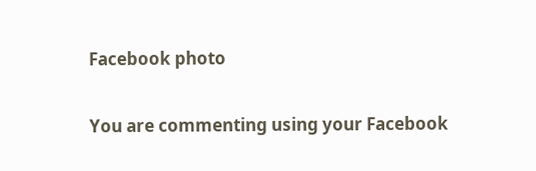Facebook photo

You are commenting using your Facebook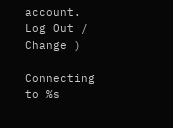account. Log Out /  Change )

Connecting to %s